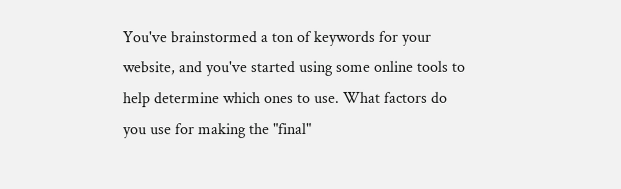You've brainstormed a ton of keywords for your website, and you've started using some online tools to help determine which ones to use. What factors do you use for making the "final"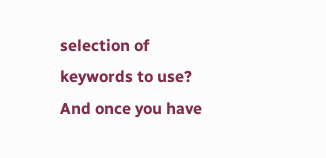selection of keywords to use? And once you have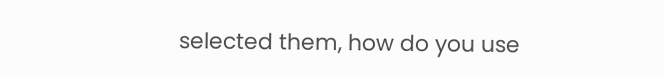selected them, how do you use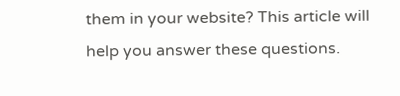them in your website? This article will help you answer these questions.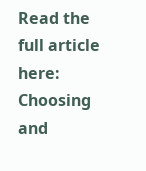Read the full article here: Choosing and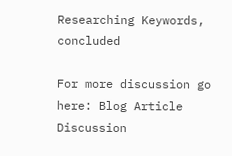Researching Keywords, concluded

For more discussion go here: Blog Article Discussion